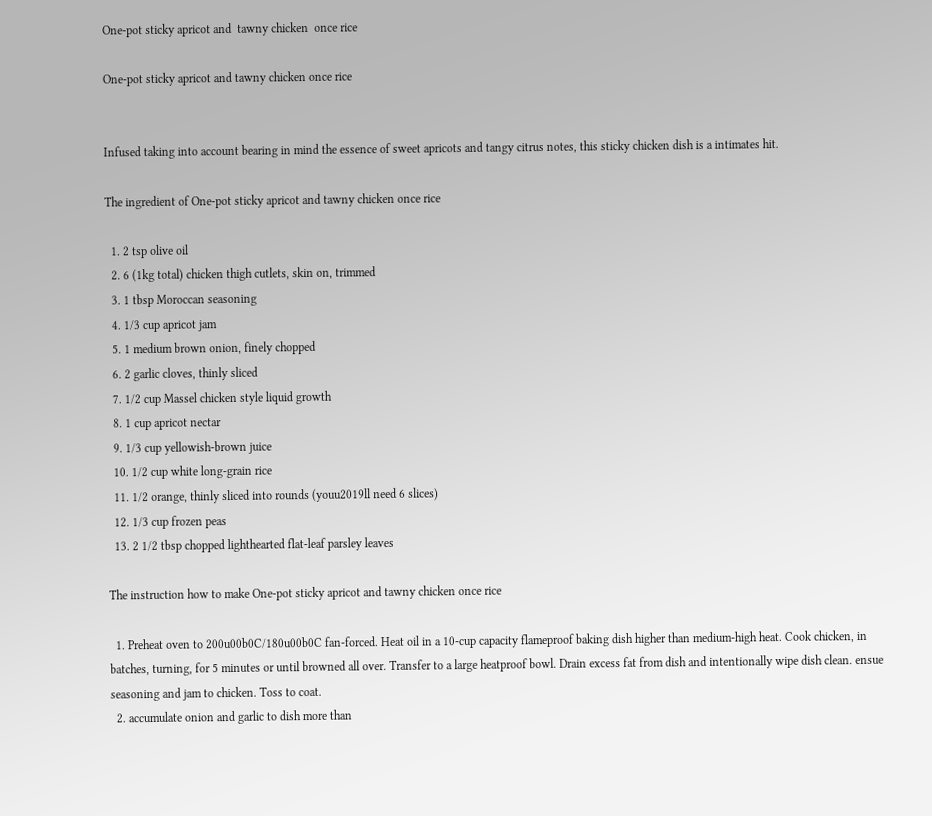One-pot sticky apricot and  tawny chicken  once rice

One-pot sticky apricot and tawny chicken once rice


Infused taking into account bearing in mind the essence of sweet apricots and tangy citrus notes, this sticky chicken dish is a intimates hit.

The ingredient of One-pot sticky apricot and tawny chicken once rice

  1. 2 tsp olive oil
  2. 6 (1kg total) chicken thigh cutlets, skin on, trimmed
  3. 1 tbsp Moroccan seasoning
  4. 1/3 cup apricot jam
  5. 1 medium brown onion, finely chopped
  6. 2 garlic cloves, thinly sliced
  7. 1/2 cup Massel chicken style liquid growth
  8. 1 cup apricot nectar
  9. 1/3 cup yellowish-brown juice
  10. 1/2 cup white long-grain rice
  11. 1/2 orange, thinly sliced into rounds (youu2019ll need 6 slices)
  12. 1/3 cup frozen peas
  13. 2 1/2 tbsp chopped lighthearted flat-leaf parsley leaves

The instruction how to make One-pot sticky apricot and tawny chicken once rice

  1. Preheat oven to 200u00b0C/180u00b0C fan-forced. Heat oil in a 10-cup capacity flameproof baking dish higher than medium-high heat. Cook chicken, in batches, turning, for 5 minutes or until browned all over. Transfer to a large heatproof bowl. Drain excess fat from dish and intentionally wipe dish clean. ensue seasoning and jam to chicken. Toss to coat.
  2. accumulate onion and garlic to dish more than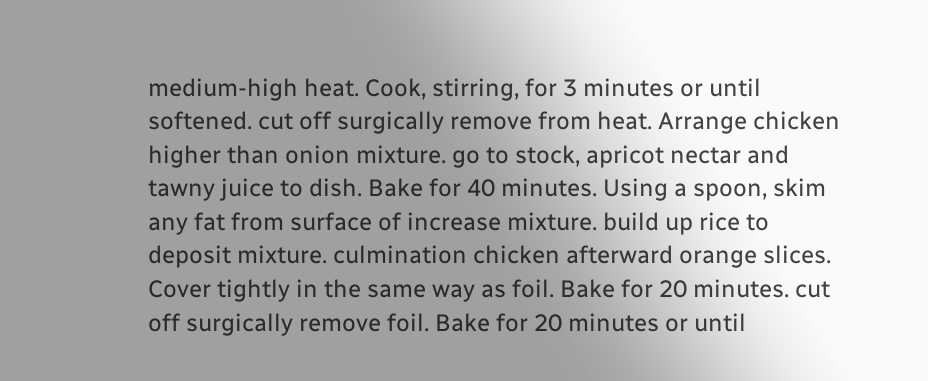medium-high heat. Cook, stirring, for 3 minutes or until softened. cut off surgically remove from heat. Arrange chicken higher than onion mixture. go to stock, apricot nectar and tawny juice to dish. Bake for 40 minutes. Using a spoon, skim any fat from surface of increase mixture. build up rice to deposit mixture. culmination chicken afterward orange slices. Cover tightly in the same way as foil. Bake for 20 minutes. cut off surgically remove foil. Bake for 20 minutes or until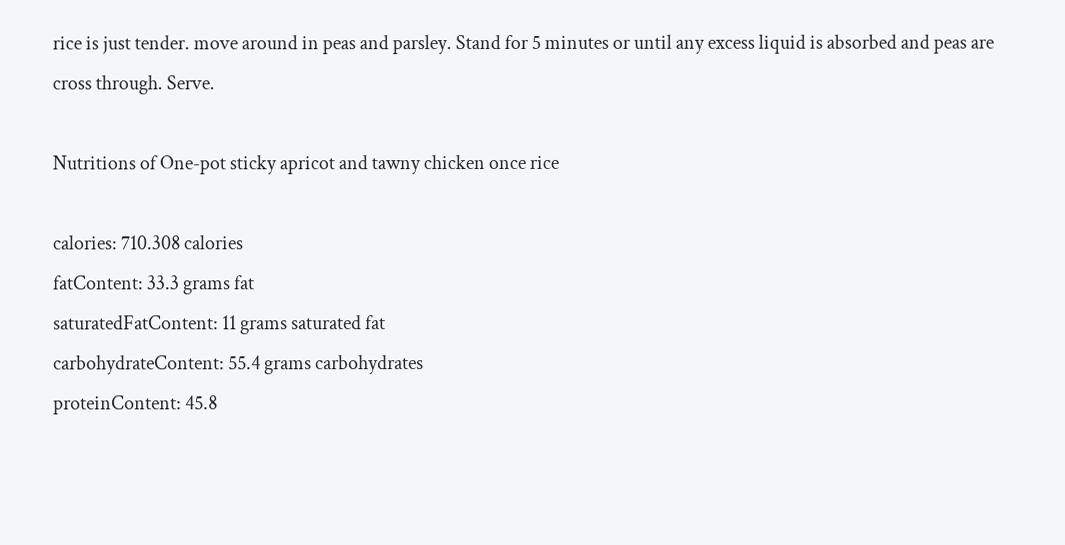rice is just tender. move around in peas and parsley. Stand for 5 minutes or until any excess liquid is absorbed and peas are cross through. Serve.

Nutritions of One-pot sticky apricot and tawny chicken once rice

calories: 710.308 calories
fatContent: 33.3 grams fat
saturatedFatContent: 11 grams saturated fat
carbohydrateContent: 55.4 grams carbohydrates
proteinContent: 45.8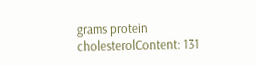grams protein
cholesterolContent: 131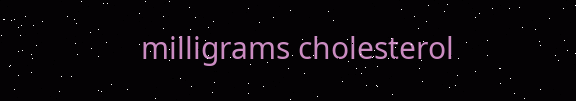milligrams cholesterol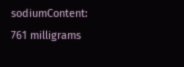sodiumContent: 761 milligrams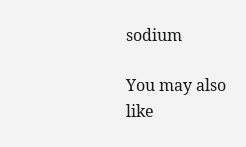sodium

You may also like